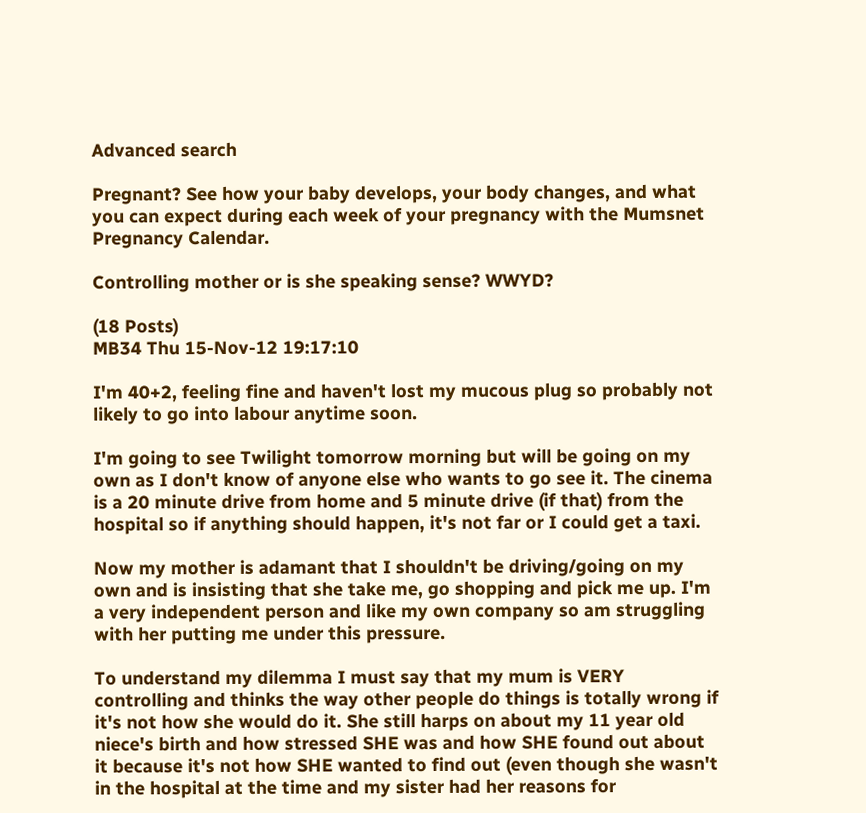Advanced search

Pregnant? See how your baby develops, your body changes, and what you can expect during each week of your pregnancy with the Mumsnet Pregnancy Calendar.

Controlling mother or is she speaking sense? WWYD?

(18 Posts)
MB34 Thu 15-Nov-12 19:17:10

I'm 40+2, feeling fine and haven't lost my mucous plug so probably not likely to go into labour anytime soon.

I'm going to see Twilight tomorrow morning but will be going on my own as I don't know of anyone else who wants to go see it. The cinema is a 20 minute drive from home and 5 minute drive (if that) from the hospital so if anything should happen, it's not far or I could get a taxi.

Now my mother is adamant that I shouldn't be driving/going on my own and is insisting that she take me, go shopping and pick me up. I'm a very independent person and like my own company so am struggling with her putting me under this pressure.

To understand my dilemma I must say that my mum is VERY controlling and thinks the way other people do things is totally wrong if it's not how she would do it. She still harps on about my 11 year old niece's birth and how stressed SHE was and how SHE found out about it because it's not how SHE wanted to find out (even though she wasn't in the hospital at the time and my sister had her reasons for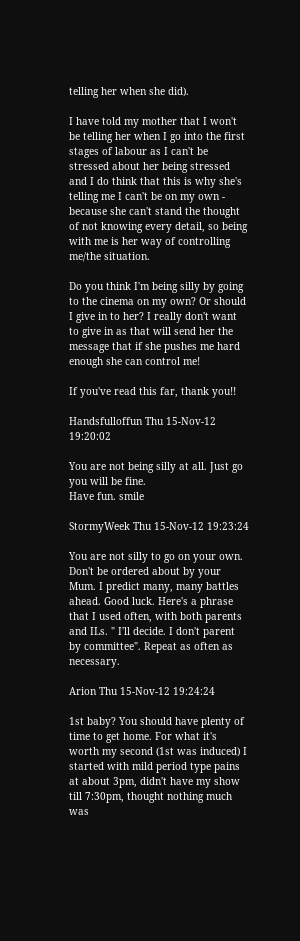telling her when she did).

I have told my mother that I won't be telling her when I go into the first stages of labour as I can't be stressed about her being stressed and I do think that this is why she's telling me I can't be on my own - because she can't stand the thought of not knowing every detail, so being with me is her way of controlling me/the situation.

Do you think I'm being silly by going to the cinema on my own? Or should I give in to her? I really don't want to give in as that will send her the message that if she pushes me hard enough she can control me!

If you've read this far, thank you!!

Handsfulloffun Thu 15-Nov-12 19:20:02

You are not being silly at all. Just go you will be fine.
Have fun. smile

StormyWeek Thu 15-Nov-12 19:23:24

You are not silly to go on your own. Don't be ordered about by your Mum. I predict many, many battles ahead. Good luck. Here's a phrase that I used often, with both parents and ILs. " I'll decide. I don't parent by committee". Repeat as often as necessary.

Arion Thu 15-Nov-12 19:24:24

1st baby? You should have plenty of time to get home. For what it's worth my second (1st was induced) I started with mild period type pains at about 3pm, didn't have my show till 7:30pm, thought nothing much was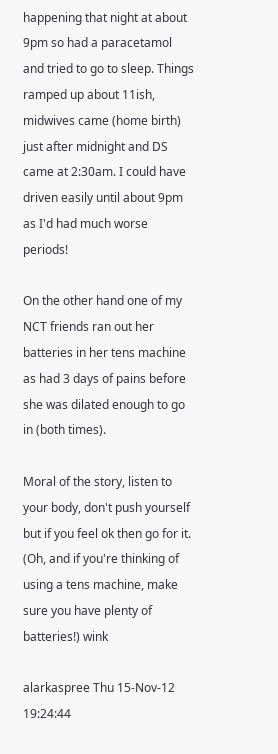happening that night at about 9pm so had a paracetamol and tried to go to sleep. Things ramped up about 11ish, midwives came (home birth) just after midnight and DS came at 2:30am. I could have driven easily until about 9pm as I'd had much worse periods!

On the other hand one of my NCT friends ran out her batteries in her tens machine as had 3 days of pains before she was dilated enough to go in (both times).

Moral of the story, listen to your body, don't push yourself but if you feel ok then go for it. (Oh, and if you're thinking of using a tens machine, make sure you have plenty of batteries!) wink

alarkaspree Thu 15-Nov-12 19:24:44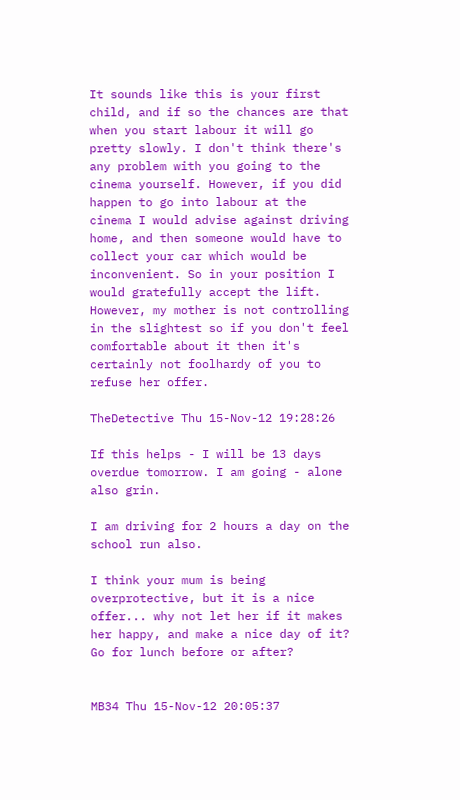It sounds like this is your first child, and if so the chances are that when you start labour it will go pretty slowly. I don't think there's any problem with you going to the cinema yourself. However, if you did happen to go into labour at the cinema I would advise against driving home, and then someone would have to collect your car which would be inconvenient. So in your position I would gratefully accept the lift. However, my mother is not controlling in the slightest so if you don't feel comfortable about it then it's certainly not foolhardy of you to refuse her offer.

TheDetective Thu 15-Nov-12 19:28:26

If this helps - I will be 13 days overdue tomorrow. I am going - alone also grin.

I am driving for 2 hours a day on the school run also.

I think your mum is being overprotective, but it is a nice offer... why not let her if it makes her happy, and make a nice day of it? Go for lunch before or after?


MB34 Thu 15-Nov-12 20:05:37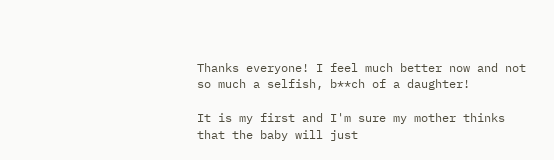Thanks everyone! I feel much better now and not so much a selfish, b**ch of a daughter!

It is my first and I'm sure my mother thinks that the baby will just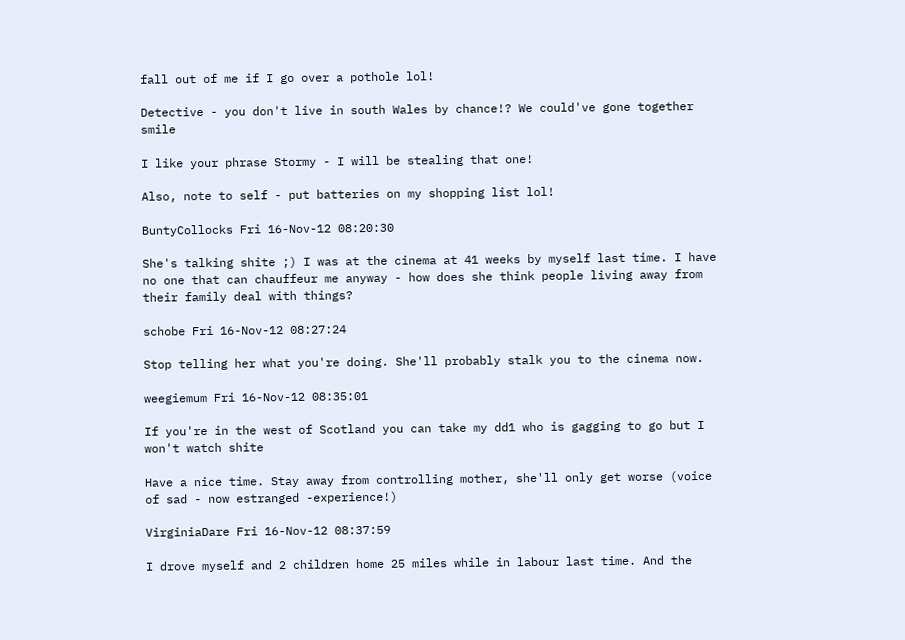fall out of me if I go over a pothole lol!

Detective - you don't live in south Wales by chance!? We could've gone together smile

I like your phrase Stormy - I will be stealing that one!

Also, note to self - put batteries on my shopping list lol!

BuntyCollocks Fri 16-Nov-12 08:20:30

She's talking shite ;) I was at the cinema at 41 weeks by myself last time. I have no one that can chauffeur me anyway - how does she think people living away from their family deal with things?

schobe Fri 16-Nov-12 08:27:24

Stop telling her what you're doing. She'll probably stalk you to the cinema now.

weegiemum Fri 16-Nov-12 08:35:01

If you're in the west of Scotland you can take my dd1 who is gagging to go but I won't watch shite

Have a nice time. Stay away from controlling mother, she'll only get worse (voice of sad - now estranged -experience!)

VirginiaDare Fri 16-Nov-12 08:37:59

I drove myself and 2 children home 25 miles while in labour last time. And the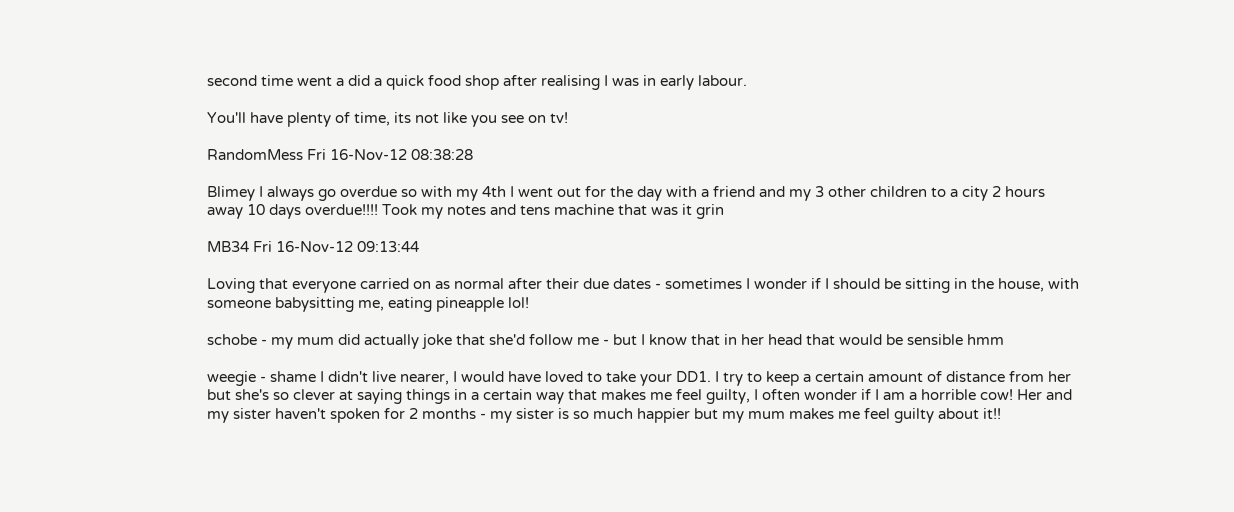second time went a did a quick food shop after realising I was in early labour.

You'll have plenty of time, its not like you see on tv!

RandomMess Fri 16-Nov-12 08:38:28

Blimey I always go overdue so with my 4th I went out for the day with a friend and my 3 other children to a city 2 hours away 10 days overdue!!!! Took my notes and tens machine that was it grin

MB34 Fri 16-Nov-12 09:13:44

Loving that everyone carried on as normal after their due dates - sometimes I wonder if I should be sitting in the house, with someone babysitting me, eating pineapple lol!

schobe - my mum did actually joke that she'd follow me - but I know that in her head that would be sensible hmm

weegie - shame I didn't live nearer, I would have loved to take your DD1. I try to keep a certain amount of distance from her but she's so clever at saying things in a certain way that makes me feel guilty, I often wonder if I am a horrible cow! Her and my sister haven't spoken for 2 months - my sister is so much happier but my mum makes me feel guilty about it!!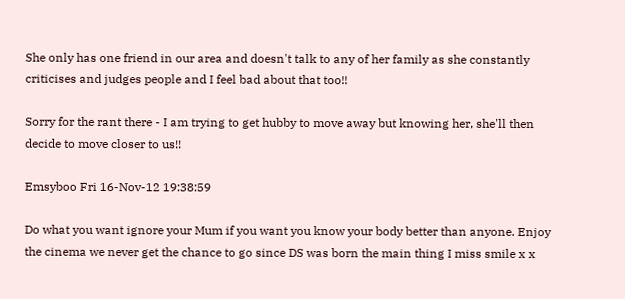She only has one friend in our area and doesn't talk to any of her family as she constantly criticises and judges people and I feel bad about that too!!

Sorry for the rant there - I am trying to get hubby to move away but knowing her, she'll then decide to move closer to us!!

Emsyboo Fri 16-Nov-12 19:38:59

Do what you want ignore your Mum if you want you know your body better than anyone. Enjoy the cinema we never get the chance to go since DS was born the main thing I miss smile x x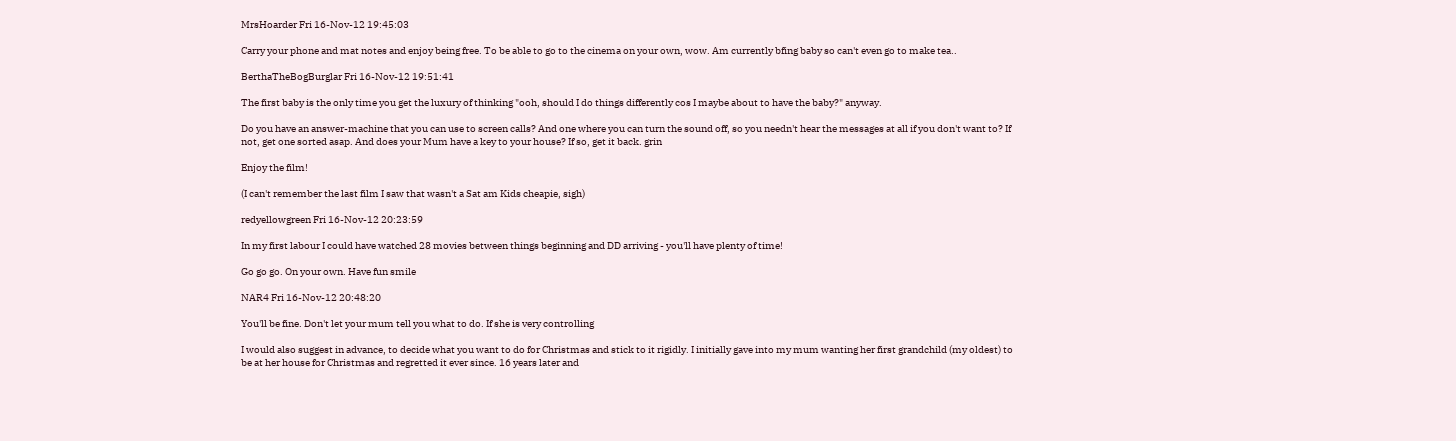MrsHoarder Fri 16-Nov-12 19:45:03

Carry your phone and mat notes and enjoy being free. To be able to go to the cinema on your own, wow. Am currently bfing baby so can't even go to make tea..

BerthaTheBogBurglar Fri 16-Nov-12 19:51:41

The first baby is the only time you get the luxury of thinking "ooh, should I do things differently cos I maybe about to have the baby?" anyway.

Do you have an answer-machine that you can use to screen calls? And one where you can turn the sound off, so you needn't hear the messages at all if you don't want to? If not, get one sorted asap. And does your Mum have a key to your house? If so, get it back. grin

Enjoy the film!

(I can't remember the last film I saw that wasn't a Sat am Kids cheapie, sigh)

redyellowgreen Fri 16-Nov-12 20:23:59

In my first labour I could have watched 28 movies between things beginning and DD arriving - you'll have plenty of time!

Go go go. On your own. Have fun smile

NAR4 Fri 16-Nov-12 20:48:20

You'll be fine. Don't let your mum tell you what to do. If she is very controlling

I would also suggest in advance, to decide what you want to do for Christmas and stick to it rigidly. I initially gave into my mum wanting her first grandchild (my oldest) to be at her house for Christmas and regretted it ever since. 16 years later and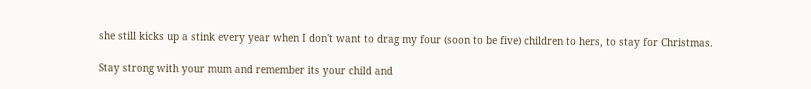she still kicks up a stink every year when I don't want to drag my four (soon to be five) children to hers, to stay for Christmas.

Stay strong with your mum and remember its your child and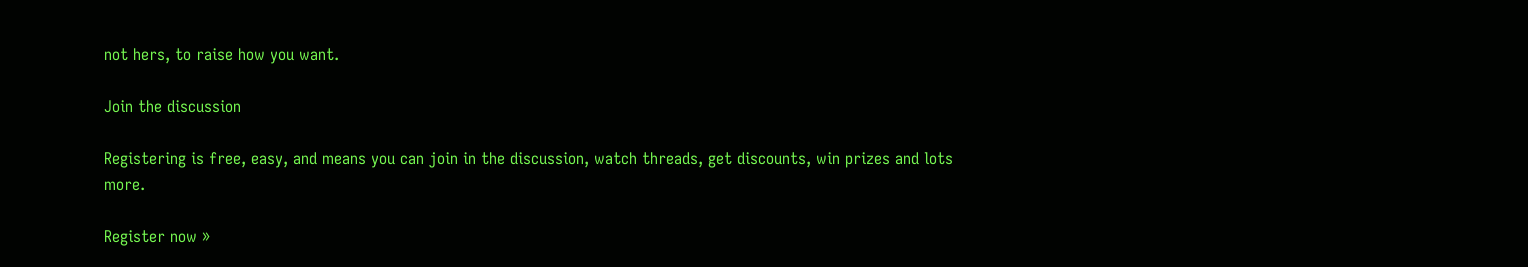not hers, to raise how you want.

Join the discussion

Registering is free, easy, and means you can join in the discussion, watch threads, get discounts, win prizes and lots more.

Register now »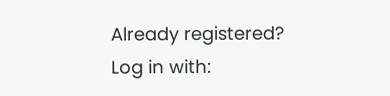Already registered? Log in with: